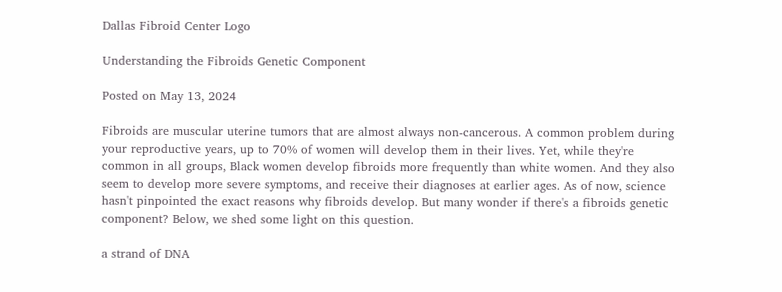Dallas Fibroid Center Logo

Understanding the Fibroids Genetic Component

Posted on May 13, 2024

Fibroids are muscular uterine tumors that are almost always non-cancerous. A common problem during your reproductive years, up to 70% of women will develop them in their lives. Yet, while they're common in all groups, Black women develop fibroids more frequently than white women. And they also seem to develop more severe symptoms, and receive their diagnoses at earlier ages. As of now, science hasn't pinpointed the exact reasons why fibroids develop. But many wonder if there's a fibroids genetic component? Below, we shed some light on this question.

a strand of DNA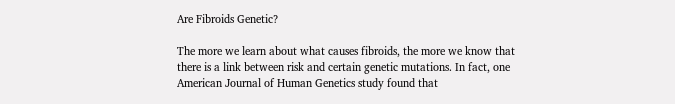Are Fibroids Genetic?

The more we learn about what causes fibroids, the more we know that there is a link between risk and certain genetic mutations. In fact, one American Journal of Human Genetics study found that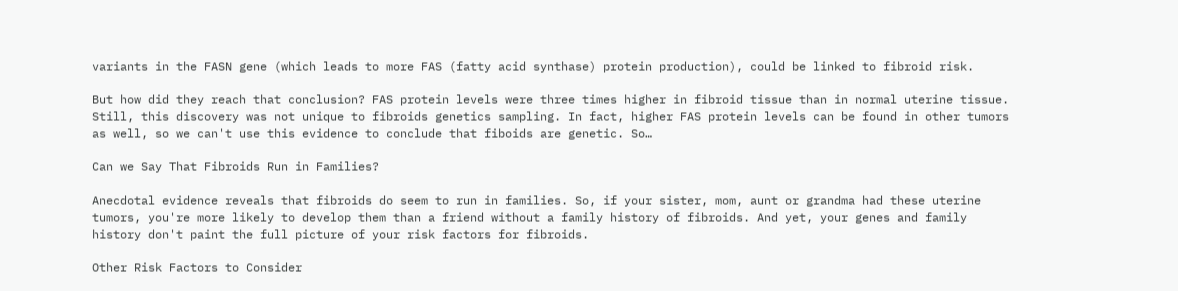variants in the FASN gene (which leads to more FAS (fatty acid synthase) protein production), could be linked to fibroid risk.

But how did they reach that conclusion? FAS protein levels were three times higher in fibroid tissue than in normal uterine tissue. Still, this discovery was not unique to fibroids genetics sampling. In fact, higher FAS protein levels can be found in other tumors as well, so we can't use this evidence to conclude that fiboids are genetic. So…

Can we Say That Fibroids Run in Families?

Anecdotal evidence reveals that fibroids do seem to run in families. So, if your sister, mom, aunt or grandma had these uterine tumors, you're more likely to develop them than a friend without a family history of fibroids. And yet, your genes and family history don't paint the full picture of your risk factors for fibroids.

Other Risk Factors to Consider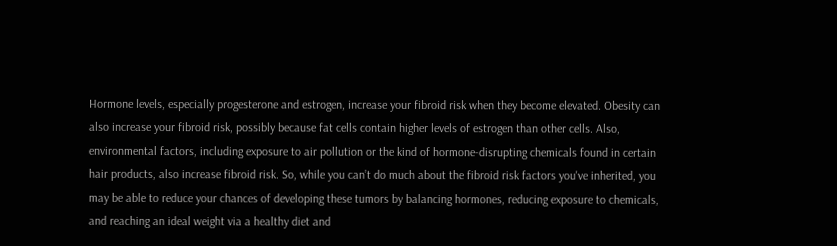Hormone levels, especially progesterone and estrogen, increase your fibroid risk when they become elevated. Obesity can also increase your fibroid risk, possibly because fat cells contain higher levels of estrogen than other cells. Also, environmental factors, including exposure to air pollution or the kind of hormone-disrupting chemicals found in certain hair products, also increase fibroid risk. So, while you can’t do much about the fibroid risk factors you've inherited, you may be able to reduce your chances of developing these tumors by balancing hormones, reducing exposure to chemicals, and reaching an ideal weight via a healthy diet and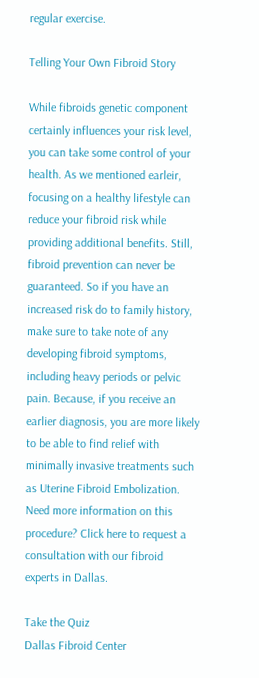regular exercise.

Telling Your Own Fibroid Story

While fibroids genetic component certainly influences your risk level, you can take some control of your health. As we mentioned earleir, focusing on a healthy lifestyle can reduce your fibroid risk while providing additional benefits. Still, fibroid prevention can never be guaranteed. So if you have an increased risk do to family history, make sure to take note of any developing fibroid symptoms, including heavy periods or pelvic pain. Because, if you receive an earlier diagnosis, you are more likely to be able to find relief with minimally invasive treatments such as Uterine Fibroid Embolization. Need more information on this procedure? Click here to request a consultation with our fibroid experts in Dallas.

Take the Quiz
Dallas Fibroid Center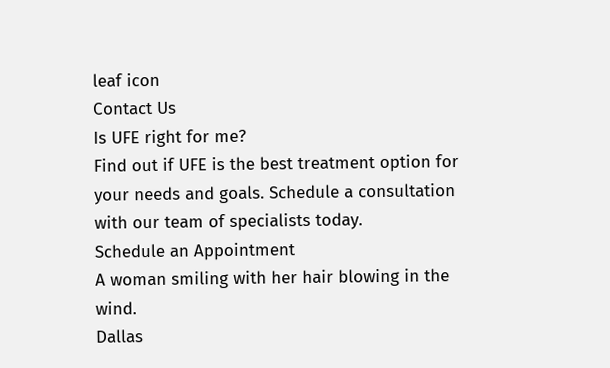leaf icon
Contact Us
Is UFE right for me?
Find out if UFE is the best treatment option for your needs and goals. Schedule a consultation with our team of specialists today.
Schedule an Appointment
A woman smiling with her hair blowing in the wind.
Dallas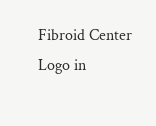Fibroid Center Logo in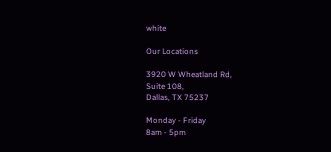white

Our Locations

3920 W Wheatland Rd,
Suite 108,
Dallas, TX 75237

Monday - Friday
8am - 5pm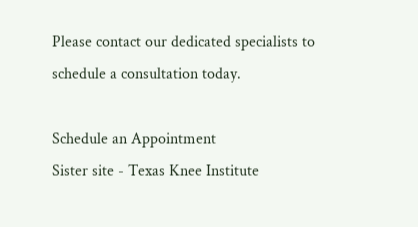Please contact our dedicated specialists to schedule a consultation today.

Schedule an Appointment
Sister site - Texas Knee Institute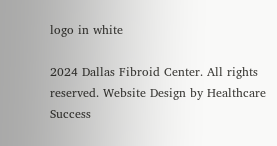logo in white

2024 Dallas Fibroid Center. All rights reserved. Website Design by Healthcare Success